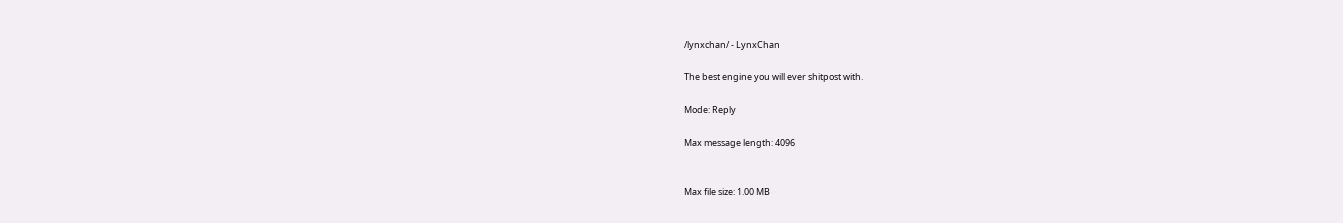/lynxchan/ - LynxChan

The best engine you will ever shitpost with.

Mode: Reply

Max message length: 4096


Max file size: 1.00 MB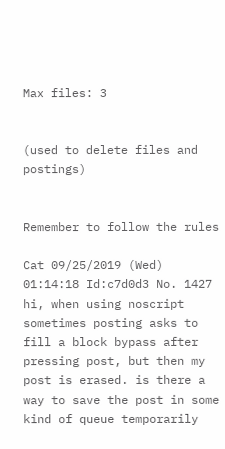Max files: 3


(used to delete files and postings)


Remember to follow the rules

Cat 09/25/2019 (Wed) 01:14:18 Id:c7d0d3 No. 1427
hi, when using noscript sometimes posting asks to fill a block bypass after pressing post, but then my post is erased. is there a way to save the post in some kind of queue temporarily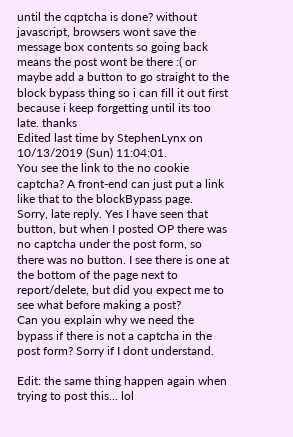until the cqptcha is done? without javascript, browsers wont save the message box contents so going back means the post wont be there :( or maybe add a button to go straight to the block bypass thing so i can fill it out first because i keep forgetting until its too late. thanks
Edited last time by StephenLynx on 10/13/2019 (Sun) 11:04:01.
You see the link to the no cookie captcha? A front-end can just put a link like that to the blockBypass page.
Sorry, late reply. Yes I have seen that button, but when I posted OP there was no captcha under the post form, so there was no button. I see there is one at the bottom of the page next to report/delete, but did you expect me to see what before making a post?
Can you explain why we need the bypass if there is not a captcha in the post form? Sorry if I dont understand.

Edit: the same thing happen again when trying to post this... lol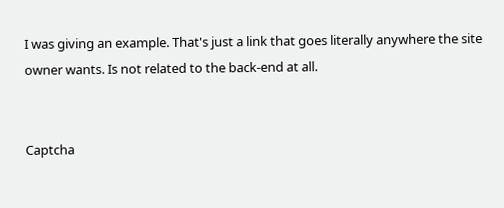I was giving an example. That's just a link that goes literally anywhere the site owner wants. Is not related to the back-end at all.


Captcha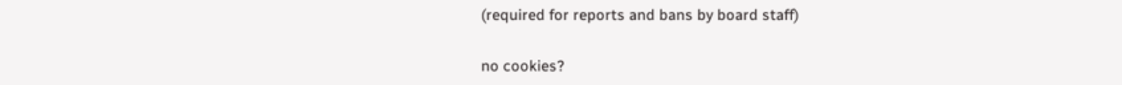(required for reports and bans by board staff)

no cookies?